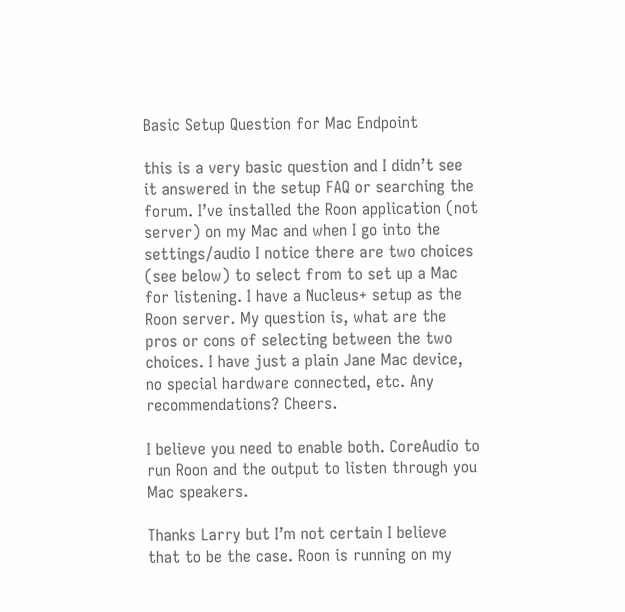Basic Setup Question for Mac Endpoint

this is a very basic question and I didn’t see it answered in the setup FAQ or searching the forum. I’ve installed the Roon application (not server) on my Mac and when I go into the settings/audio I notice there are two choices (see below) to select from to set up a Mac for listening. I have a Nucleus+ setup as the Roon server. My question is, what are the pros or cons of selecting between the two choices. I have just a plain Jane Mac device, no special hardware connected, etc. Any recommendations? Cheers.

I believe you need to enable both. CoreAudio to run Roon and the output to listen through you Mac speakers.

Thanks Larry but I’m not certain I believe that to be the case. Roon is running on my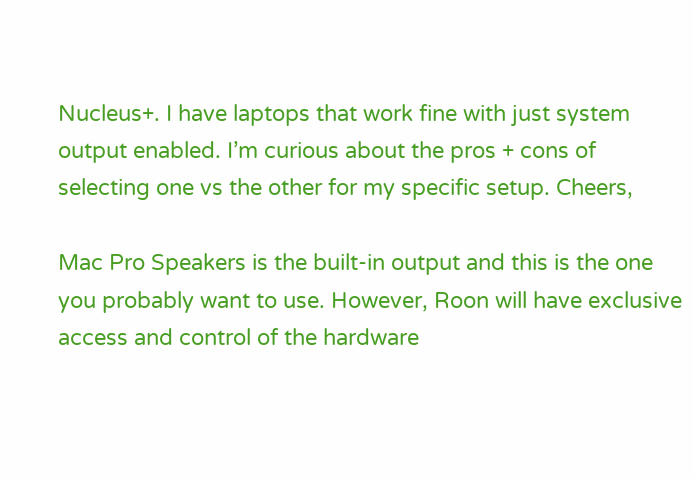Nucleus+. I have laptops that work fine with just system output enabled. I’m curious about the pros + cons of selecting one vs the other for my specific setup. Cheers,

Mac Pro Speakers is the built-in output and this is the one you probably want to use. However, Roon will have exclusive access and control of the hardware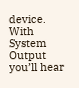device. With System Output you’ll hear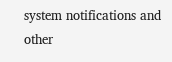system notifications and other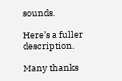sounds.

Here’s a fuller description.

Many thanks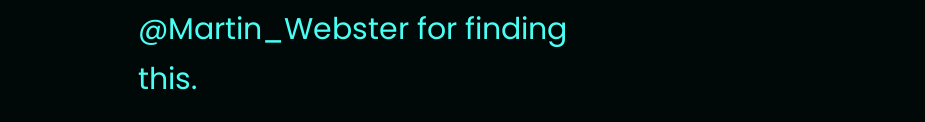@Martin_Webster for finding this.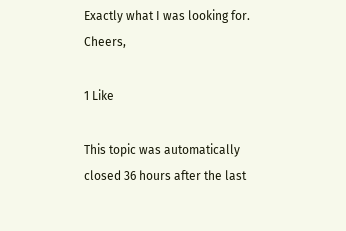Exactly what I was looking for. Cheers,

1 Like

This topic was automatically closed 36 hours after the last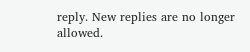reply. New replies are no longer allowed.